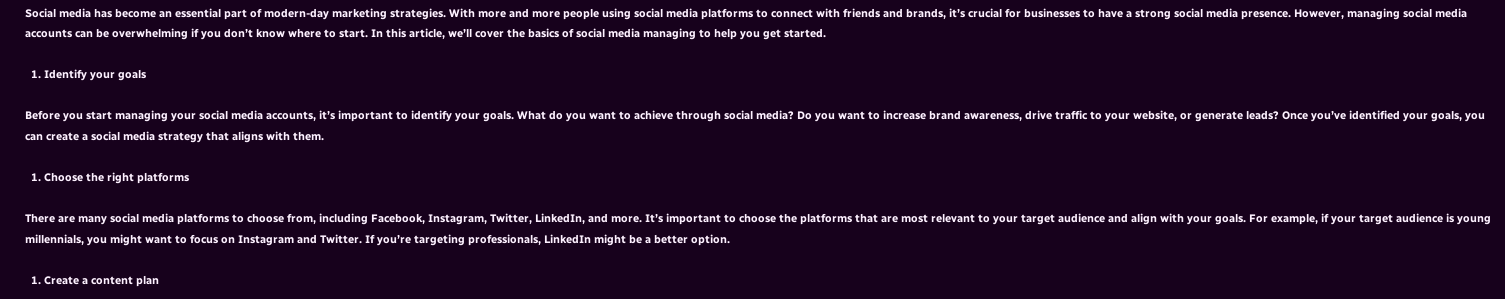Social media has become an essential part of modern-day marketing strategies. With more and more people using social media platforms to connect with friends and brands, it’s crucial for businesses to have a strong social media presence. However, managing social media accounts can be overwhelming if you don’t know where to start. In this article, we’ll cover the basics of social media managing to help you get started.

  1. Identify your goals

Before you start managing your social media accounts, it’s important to identify your goals. What do you want to achieve through social media? Do you want to increase brand awareness, drive traffic to your website, or generate leads? Once you’ve identified your goals, you can create a social media strategy that aligns with them.

  1. Choose the right platforms

There are many social media platforms to choose from, including Facebook, Instagram, Twitter, LinkedIn, and more. It’s important to choose the platforms that are most relevant to your target audience and align with your goals. For example, if your target audience is young millennials, you might want to focus on Instagram and Twitter. If you’re targeting professionals, LinkedIn might be a better option.

  1. Create a content plan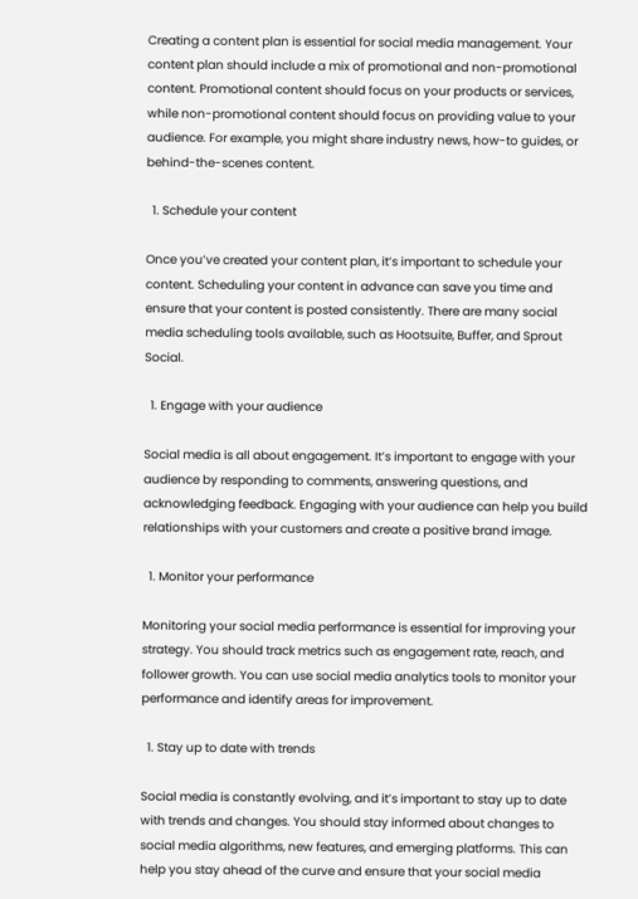Creating a content plan is essential for social media management. Your content plan should include a mix of promotional and non-promotional content. Promotional content should focus on your products or services, while non-promotional content should focus on providing value to your audience. For example, you might share industry news, how-to guides, or behind-the-scenes content.

  1. Schedule your content

Once you’ve created your content plan, it’s important to schedule your content. Scheduling your content in advance can save you time and ensure that your content is posted consistently. There are many social media scheduling tools available, such as Hootsuite, Buffer, and Sprout Social.

  1. Engage with your audience

Social media is all about engagement. It’s important to engage with your audience by responding to comments, answering questions, and acknowledging feedback. Engaging with your audience can help you build relationships with your customers and create a positive brand image.

  1. Monitor your performance

Monitoring your social media performance is essential for improving your strategy. You should track metrics such as engagement rate, reach, and follower growth. You can use social media analytics tools to monitor your performance and identify areas for improvement.

  1. Stay up to date with trends

Social media is constantly evolving, and it’s important to stay up to date with trends and changes. You should stay informed about changes to social media algorithms, new features, and emerging platforms. This can help you stay ahead of the curve and ensure that your social media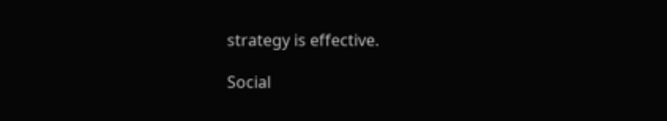strategy is effective.

Social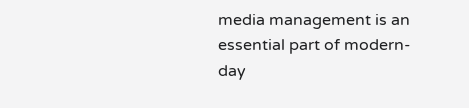media management is an essential part of modern-day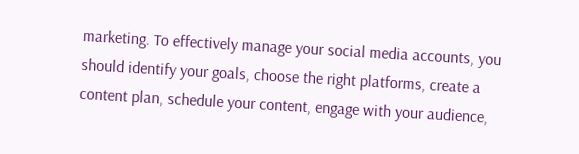marketing. To effectively manage your social media accounts, you should identify your goals, choose the right platforms, create a content plan, schedule your content, engage with your audience,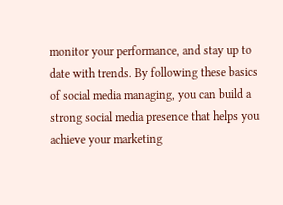monitor your performance, and stay up to date with trends. By following these basics of social media managing, you can build a strong social media presence that helps you achieve your marketing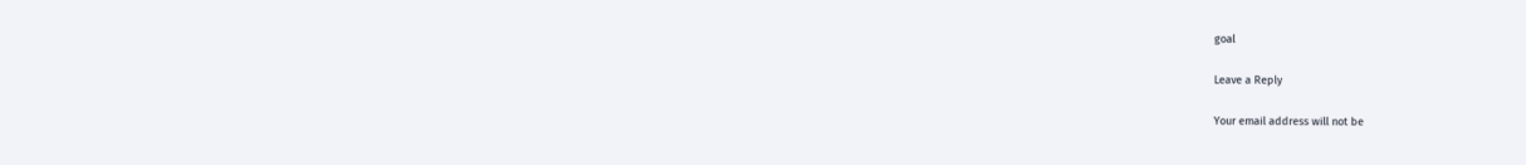goal

Leave a Reply

Your email address will not be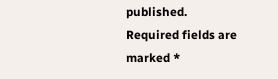published. Required fields are marked *